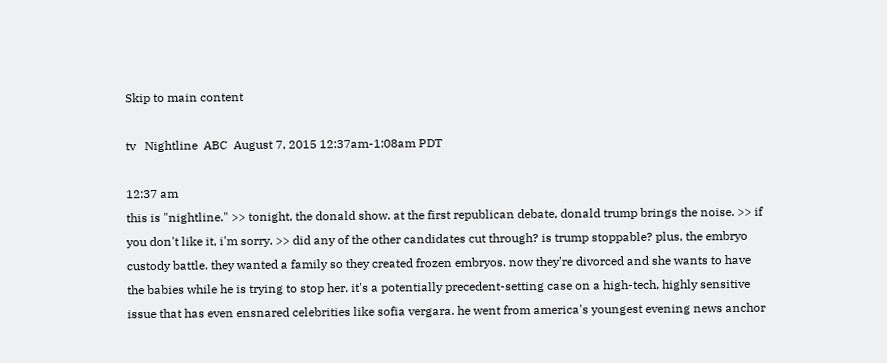Skip to main content

tv   Nightline  ABC  August 7, 2015 12:37am-1:08am PDT

12:37 am
this is "nightline." >> tonight, the donald show. at the first republican debate, donald trump brings the noise. >> if you don't like it, i'm sorry. >> did any of the other candidates cut through? is trump stoppable? plus, the embryo custody battle. they wanted a family so they created frozen embryos. now they're divorced and she wants to have the babies while he is trying to stop her. it's a potentially precedent-setting case on a high-tech, highly sensitive issue that has even ensnared celebrities like sofia vergara. he went from america's youngest evening news anchor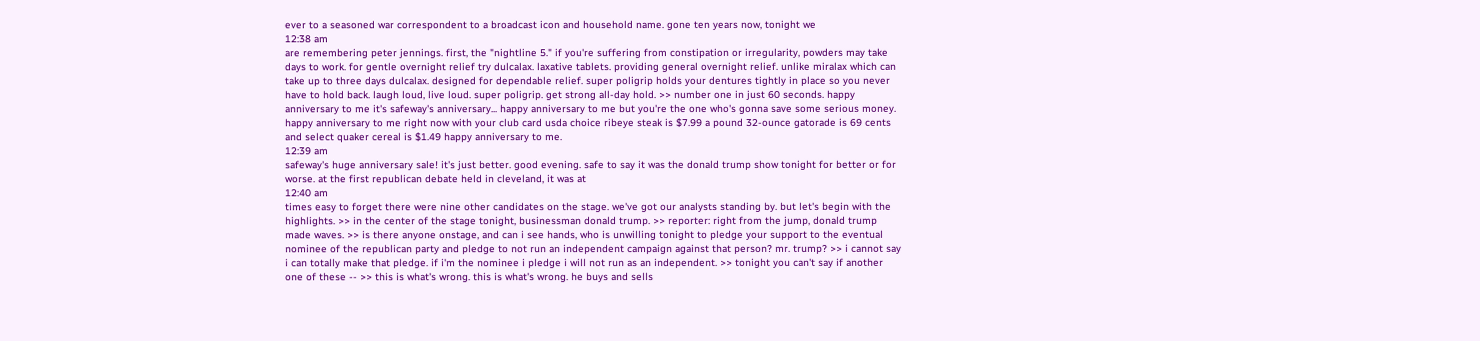ever to a seasoned war correspondent to a broadcast icon and household name. gone ten years now, tonight we
12:38 am
are remembering peter jennings. first, the "nightline 5." if you're suffering from constipation or irregularity, powders may take days to work. for gentle overnight relief try dulcalax. laxative tablets. providing general overnight relief. unlike miralax which can take up to three days dulcalax. designed for dependable relief. super poligrip holds your dentures tightly in place so you never have to hold back. laugh loud, live loud. super poligrip. get strong all-day hold. >> number one in just 60 seconds. happy anniversary to me it's safeway's anniversary... happy anniversary to me but you're the one who's gonna save some serious money. happy anniversary to me right now with your club card usda choice ribeye steak is $7.99 a pound 32-ounce gatorade is 69 cents and select quaker cereal is $1.49 happy anniversary to me.
12:39 am
safeway's huge anniversary sale! it's just better. good evening. safe to say it was the donald trump show tonight for better or for worse. at the first republican debate held in cleveland, it was at
12:40 am
times easy to forget there were nine other candidates on the stage. we've got our analysts standing by. but let's begin with the highlights. >> in the center of the stage tonight, businessman donald trump. >> reporter: right from the jump, donald trump made waves. >> is there anyone onstage, and can i see hands, who is unwilling tonight to pledge your support to the eventual nominee of the republican party and pledge to not run an independent campaign against that person? mr. trump? >> i cannot say i can totally make that pledge. if i'm the nominee i pledge i will not run as an independent. >> tonight you can't say if another one of these -- >> this is what's wrong. this is what's wrong. he buys and sells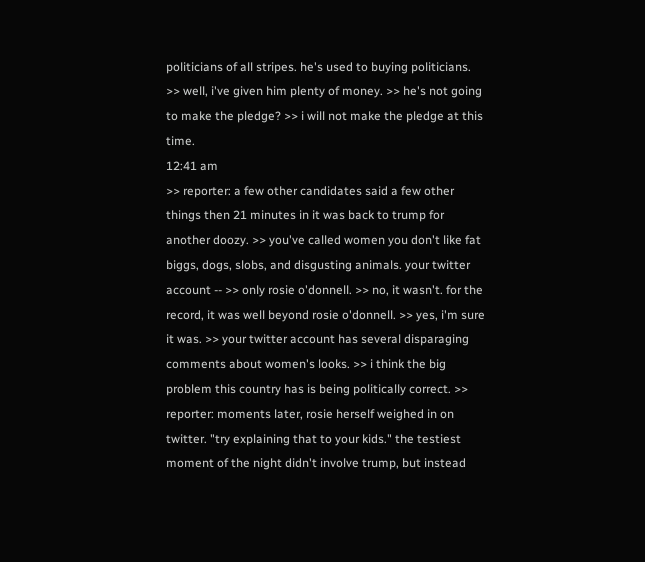politicians of all stripes. he's used to buying politicians. >> well, i've given him plenty of money. >> he's not going to make the pledge? >> i will not make the pledge at this time.
12:41 am
>> reporter: a few other candidates said a few other things then 21 minutes in it was back to trump for another doozy. >> you've called women you don't like fat biggs, dogs, slobs, and disgusting animals. your twitter account -- >> only rosie o'donnell. >> no, it wasn't. for the record, it was well beyond rosie o'donnell. >> yes, i'm sure it was. >> your twitter account has several disparaging comments about women's looks. >> i think the big problem this country has is being politically correct. >> reporter: moments later, rosie herself weighed in on twitter. "try explaining that to your kids." the testiest moment of the night didn't involve trump, but instead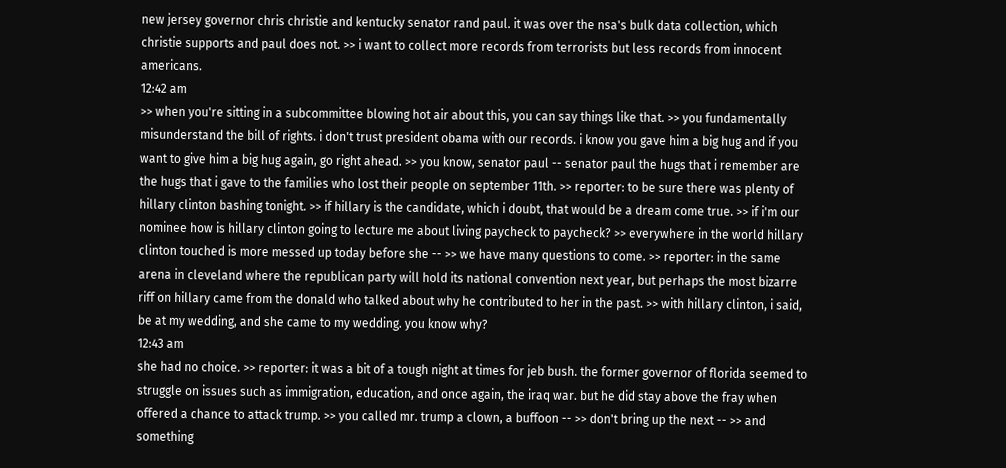new jersey governor chris christie and kentucky senator rand paul. it was over the nsa's bulk data collection, which christie supports and paul does not. >> i want to collect more records from terrorists but less records from innocent americans.
12:42 am
>> when you're sitting in a subcommittee blowing hot air about this, you can say things like that. >> you fundamentally misunderstand the bill of rights. i don't trust president obama with our records. i know you gave him a big hug and if you want to give him a big hug again, go right ahead. >> you know, senator paul -- senator paul the hugs that i remember are the hugs that i gave to the families who lost their people on september 11th. >> reporter: to be sure there was plenty of hillary clinton bashing tonight. >> if hillary is the candidate, which i doubt, that would be a dream come true. >> if i'm our nominee how is hillary clinton going to lecture me about living paycheck to paycheck? >> everywhere in the world hillary clinton touched is more messed up today before she -- >> we have many questions to come. >> reporter: in the same arena in cleveland where the republican party will hold its national convention next year, but perhaps the most bizarre riff on hillary came from the donald who talked about why he contributed to her in the past. >> with hillary clinton, i said, be at my wedding, and she came to my wedding. you know why?
12:43 am
she had no choice. >> reporter: it was a bit of a tough night at times for jeb bush. the former governor of florida seemed to struggle on issues such as immigration, education, and once again, the iraq war. but he did stay above the fray when offered a chance to attack trump. >> you called mr. trump a clown, a buffoon -- >> don't bring up the next -- >> and something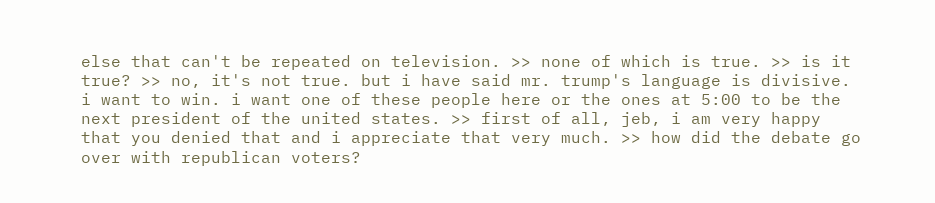else that can't be repeated on television. >> none of which is true. >> is it true? >> no, it's not true. but i have said mr. trump's language is divisive. i want to win. i want one of these people here or the ones at 5:00 to be the next president of the united states. >> first of all, jeb, i am very happy that you denied that and i appreciate that very much. >> how did the debate go over with republican voters?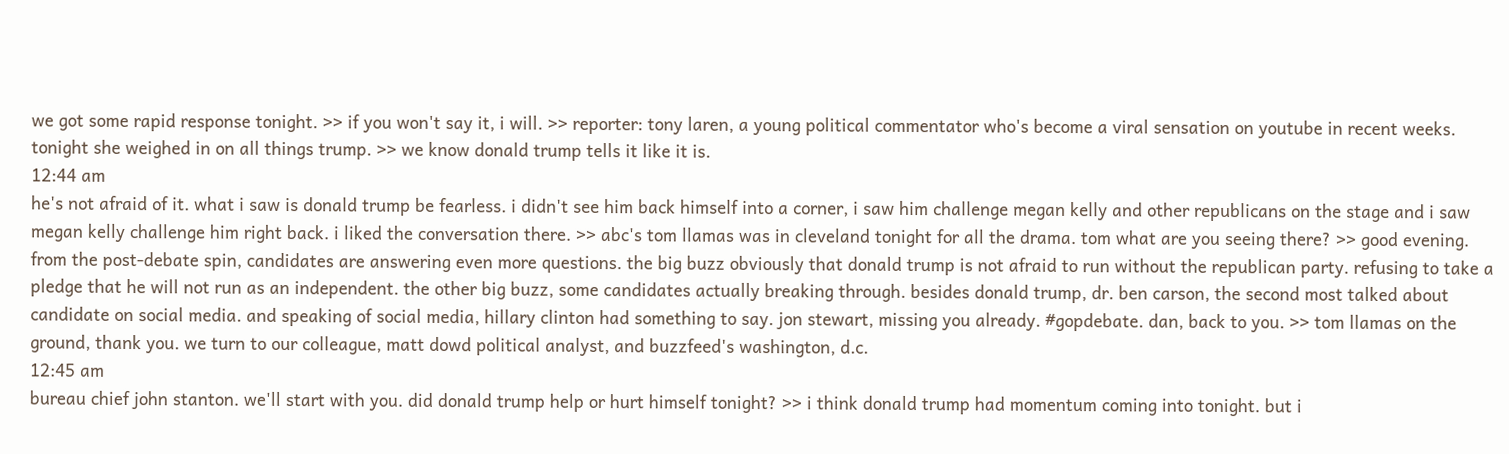we got some rapid response tonight. >> if you won't say it, i will. >> reporter: tony laren, a young political commentator who's become a viral sensation on youtube in recent weeks. tonight she weighed in on all things trump. >> we know donald trump tells it like it is.
12:44 am
he's not afraid of it. what i saw is donald trump be fearless. i didn't see him back himself into a corner, i saw him challenge megan kelly and other republicans on the stage and i saw megan kelly challenge him right back. i liked the conversation there. >> abc's tom llamas was in cleveland tonight for all the drama. tom what are you seeing there? >> good evening. from the post-debate spin, candidates are answering even more questions. the big buzz obviously that donald trump is not afraid to run without the republican party. refusing to take a pledge that he will not run as an independent. the other big buzz, some candidates actually breaking through. besides donald trump, dr. ben carson, the second most talked about candidate on social media. and speaking of social media, hillary clinton had something to say. jon stewart, missing you already. #gopdebate. dan, back to you. >> tom llamas on the ground, thank you. we turn to our colleague, matt dowd political analyst, and buzzfeed's washington, d.c.
12:45 am
bureau chief john stanton. we'll start with you. did donald trump help or hurt himself tonight? >> i think donald trump had momentum coming into tonight. but i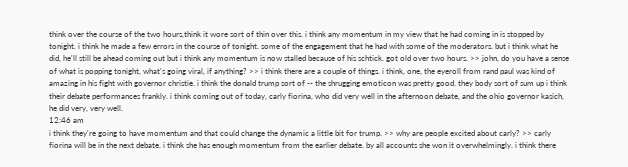think over the course of the two hours,think it wore sort of thin over this. i think any momentum in my view that he had coming in is stopped by tonight. i think he made a few errors in the course of tonight. some of the engagement that he had with some of the moderators. but i think what he did, he'll still be ahead coming out but i think any momentum is now stalled because of his schtick. got old over two hours. >> john, do you have a sense of what is popping tonight, what's going viral, if anything? >> i think there are a couple of things. i think, one, the eyeroll from rand paul was kind of amazing in his fight with governor christie. i think the donald trump sort of -- the shrugging emoticon was pretty good. they body sort of sum up i think their debate performances frankly. i think coming out of today, carly fiorina, who did very well in the afternoon debate, and the ohio governor kasich, he did very, very well.
12:46 am
i think they're going to have momentum and that could change the dynamic a little bit for trump. >> why are people excited about carly? >> carly fiorina will be in the next debate. i think she has enough momentum from the earlier debate. by all accounts she won it overwhelmingly. i think there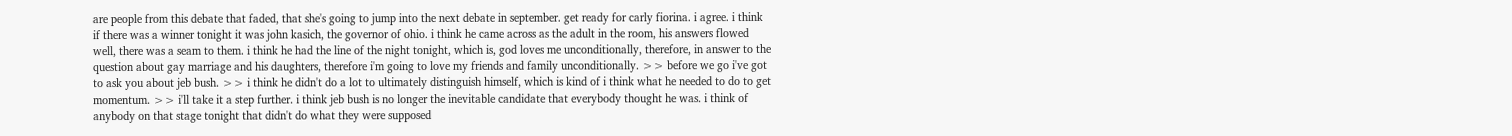are people from this debate that faded, that she's going to jump into the next debate in september. get ready for carly fiorina. i agree. i think if there was a winner tonight it was john kasich, the governor of ohio. i think he came across as the adult in the room, his answers flowed well, there was a seam to them. i think he had the line of the night tonight, which is, god loves me unconditionally, therefore, in answer to the question about gay marriage and his daughters, therefore i'm going to love my friends and family unconditionally. >> before we go i've got to ask you about jeb bush. >> i think he didn't do a lot to ultimately distinguish himself, which is kind of i think what he needed to do to get momentum. >> i'll take it a step further. i think jeb bush is no longer the inevitable candidate that everybody thought he was. i think of anybody on that stage tonight that didn't do what they were supposed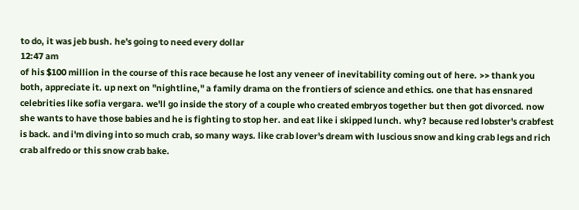to do, it was jeb bush. he's going to need every dollar
12:47 am
of his $100 million in the course of this race because he lost any veneer of inevitability coming out of here. >> thank you both, appreciate it. up next on "nightline," a family drama on the frontiers of science and ethics. one that has ensnared celebrities like sofia vergara. we'll go inside the story of a couple who created embryos together but then got divorced. now she wants to have those babies and he is fighting to stop her. and eat like i skipped lunch. why? because red lobster's crabfest is back. and i'm diving into so much crab, so many ways. like crab lover's dream with luscious snow and king crab legs and rich crab alfredo or this snow crab bake.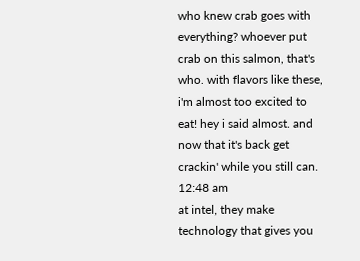who knew crab goes with everything? whoever put crab on this salmon, that's who. with flavors like these, i'm almost too excited to eat! hey i said almost. and now that it's back get crackin' while you still can.
12:48 am
at intel, they make technology that gives you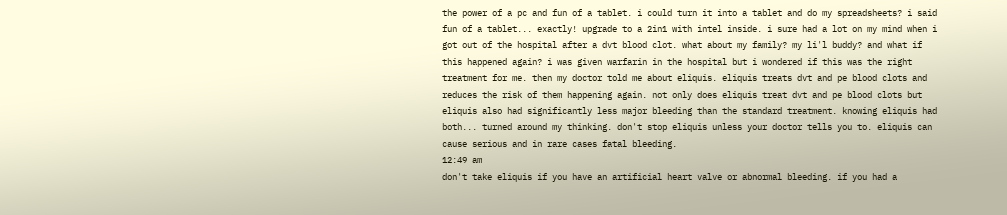the power of a pc and fun of a tablet. i could turn it into a tablet and do my spreadsheets? i said fun of a tablet... exactly! upgrade to a 2in1 with intel inside. i sure had a lot on my mind when i got out of the hospital after a dvt blood clot. what about my family? my li'l buddy? and what if this happened again? i was given warfarin in the hospital but i wondered if this was the right treatment for me. then my doctor told me about eliquis. eliquis treats dvt and pe blood clots and reduces the risk of them happening again. not only does eliquis treat dvt and pe blood clots but eliquis also had significantly less major bleeding than the standard treatment. knowing eliquis had both... turned around my thinking. don't stop eliquis unless your doctor tells you to. eliquis can cause serious and in rare cases fatal bleeding.
12:49 am
don't take eliquis if you have an artificial heart valve or abnormal bleeding. if you had a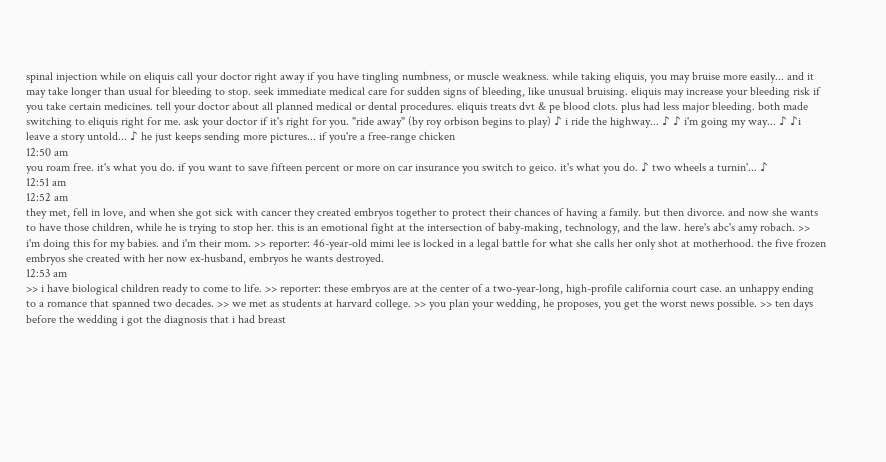spinal injection while on eliquis call your doctor right away if you have tingling numbness, or muscle weakness. while taking eliquis, you may bruise more easily... and it may take longer than usual for bleeding to stop. seek immediate medical care for sudden signs of bleeding, like unusual bruising. eliquis may increase your bleeding risk if you take certain medicines. tell your doctor about all planned medical or dental procedures. eliquis treats dvt & pe blood clots. plus had less major bleeding. both made switching to eliquis right for me. ask your doctor if it's right for you. "ride away" (by roy orbison begins to play) ♪ i ride the highway... ♪ ♪ i'm going my way... ♪ ♪i leave a story untold... ♪ he just keeps sending more pictures... if you're a free-range chicken
12:50 am
you roam free. it's what you do. if you want to save fifteen percent or more on car insurance you switch to geico. it's what you do. ♪ two wheels a turnin'... ♪
12:51 am
12:52 am
they met, fell in love, and when she got sick with cancer they created embryos together to protect their chances of having a family. but then divorce. and now she wants to have those children, while he is trying to stop her. this is an emotional fight at the intersection of baby-making, technology, and the law. here's abc's amy robach. >> i'm doing this for my babies. and i'm their mom. >> reporter: 46-year-old mimi lee is locked in a legal battle for what she calls her only shot at motherhood. the five frozen embryos she created with her now ex-husband, embryos he wants destroyed.
12:53 am
>> i have biological children ready to come to life. >> reporter: these embryos are at the center of a two-year-long, high-profile california court case. an unhappy ending to a romance that spanned two decades. >> we met as students at harvard college. >> you plan your wedding, he proposes, you get the worst news possible. >> ten days before the wedding i got the diagnosis that i had breast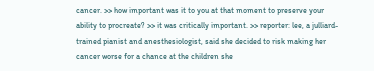cancer. >> how important was it to you at that moment to preserve your ability to procreate? >> it was critically important. >> reporter: lee, a julliard-trained pianist and anesthesiologist, said she decided to risk making her cancer worse for a chance at the children she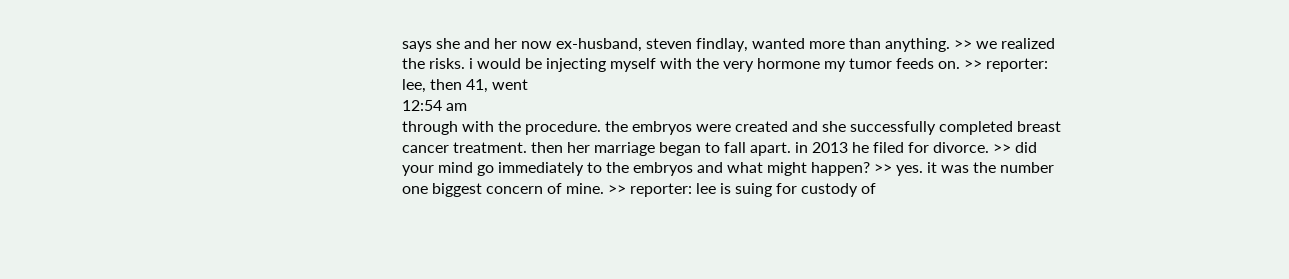says she and her now ex-husband, steven findlay, wanted more than anything. >> we realized the risks. i would be injecting myself with the very hormone my tumor feeds on. >> reporter: lee, then 41, went
12:54 am
through with the procedure. the embryos were created and she successfully completed breast cancer treatment. then her marriage began to fall apart. in 2013 he filed for divorce. >> did your mind go immediately to the embryos and what might happen? >> yes. it was the number one biggest concern of mine. >> reporter: lee is suing for custody of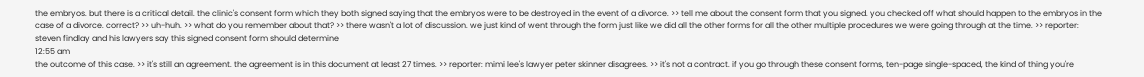the embryos. but there is a critical detail. the clinic's consent form which they both signed saying that the embryos were to be destroyed in the event of a divorce. >> tell me about the consent form that you signed. you checked off what should happen to the embryos in the case of a divorce. correct? >> uh-huh. >> what do you remember about that? >> there wasn't a lot of discussion. we just kind of went through the form just like we did all the other forms for all the other multiple procedures we were going through at the time. >> reporter: steven findlay and his lawyers say this signed consent form should determine
12:55 am
the outcome of this case. >> it's still an agreement. the agreement is in this document at least 27 times. >> reporter: mimi lee's lawyer peter skinner disagrees. >> it's not a contract. if you go through these consent forms, ten-page single-spaced, the kind of thing you're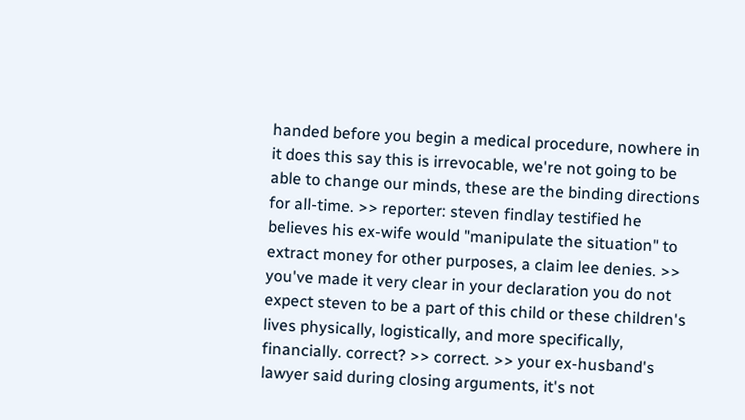handed before you begin a medical procedure, nowhere in it does this say this is irrevocable, we're not going to be able to change our minds, these are the binding directions for all-time. >> reporter: steven findlay testified he believes his ex-wife would "manipulate the situation" to extract money for other purposes, a claim lee denies. >> you've made it very clear in your declaration you do not expect steven to be a part of this child or these children's lives physically, logistically, and more specifically, financially. correct? >> correct. >> your ex-husband's lawyer said during closing arguments, it's not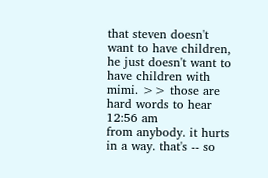that steven doesn't want to have children, he just doesn't want to have children with mimi. >> those are hard words to hear
12:56 am
from anybody. it hurts in a way. that's -- so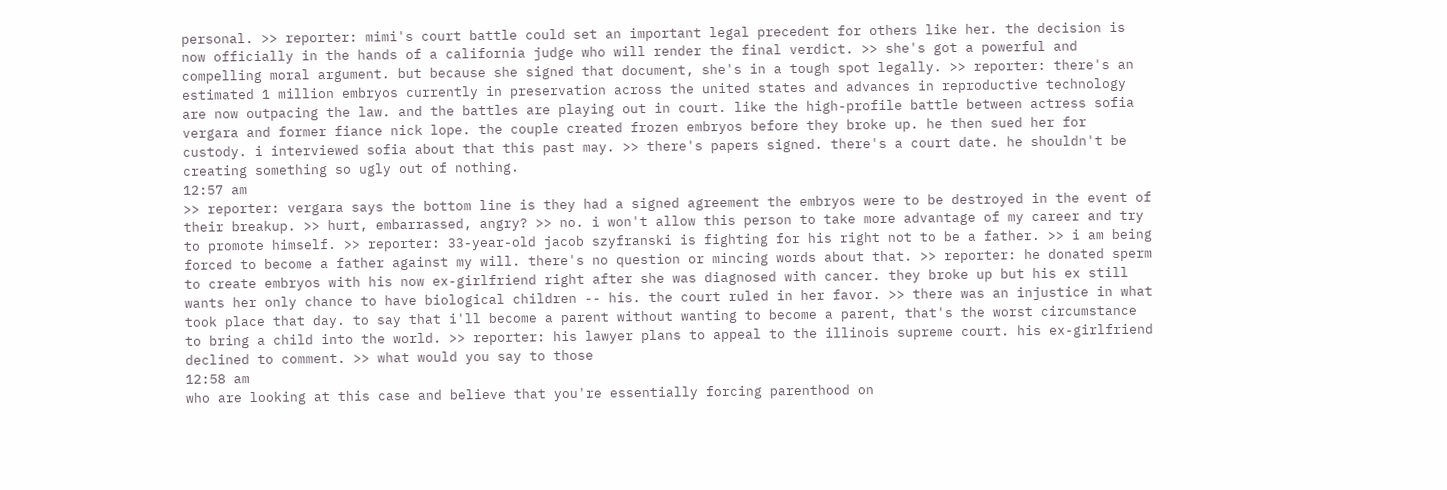personal. >> reporter: mimi's court battle could set an important legal precedent for others like her. the decision is now officially in the hands of a california judge who will render the final verdict. >> she's got a powerful and compelling moral argument. but because she signed that document, she's in a tough spot legally. >> reporter: there's an estimated 1 million embryos currently in preservation across the united states and advances in reproductive technology are now outpacing the law. and the battles are playing out in court. like the high-profile battle between actress sofia vergara and former fiance nick lope. the couple created frozen embryos before they broke up. he then sued her for custody. i interviewed sofia about that this past may. >> there's papers signed. there's a court date. he shouldn't be creating something so ugly out of nothing.
12:57 am
>> reporter: vergara says the bottom line is they had a signed agreement the embryos were to be destroyed in the event of their breakup. >> hurt, embarrassed, angry? >> no. i won't allow this person to take more advantage of my career and try to promote himself. >> reporter: 33-year-old jacob szyfranski is fighting for his right not to be a father. >> i am being forced to become a father against my will. there's no question or mincing words about that. >> reporter: he donated sperm to create embryos with his now ex-girlfriend right after she was diagnosed with cancer. they broke up but his ex still wants her only chance to have biological children -- his. the court ruled in her favor. >> there was an injustice in what took place that day. to say that i'll become a parent without wanting to become a parent, that's the worst circumstance to bring a child into the world. >> reporter: his lawyer plans to appeal to the illinois supreme court. his ex-girlfriend declined to comment. >> what would you say to those
12:58 am
who are looking at this case and believe that you're essentially forcing parenthood on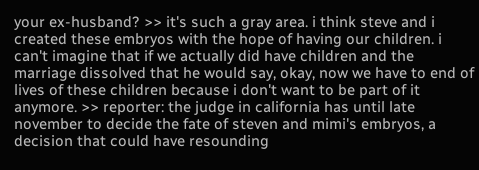your ex-husband? >> it's such a gray area. i think steve and i created these embryos with the hope of having our children. i can't imagine that if we actually did have children and the marriage dissolved that he would say, okay, now we have to end of lives of these children because i don't want to be part of it anymore. >> reporter: the judge in california has until late november to decide the fate of steven and mimi's embryos, a decision that could have resounding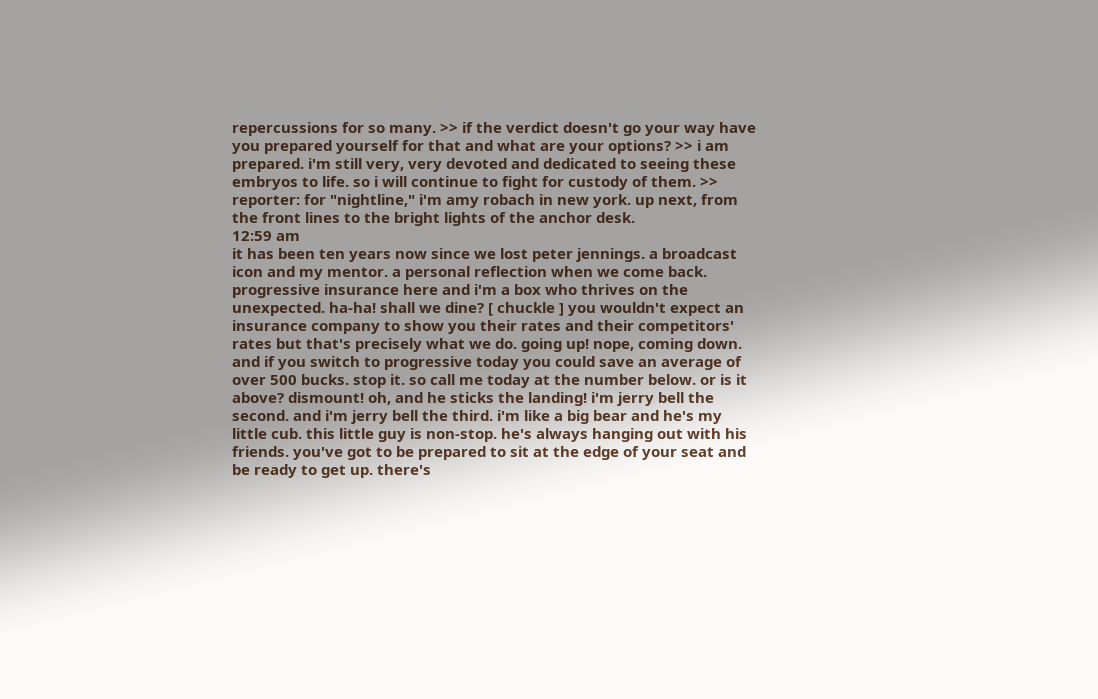repercussions for so many. >> if the verdict doesn't go your way have you prepared yourself for that and what are your options? >> i am prepared. i'm still very, very devoted and dedicated to seeing these embryos to life. so i will continue to fight for custody of them. >> reporter: for "nightline," i'm amy robach in new york. up next, from the front lines to the bright lights of the anchor desk.
12:59 am
it has been ten years now since we lost peter jennings. a broadcast icon and my mentor. a personal reflection when we come back. progressive insurance here and i'm a box who thrives on the unexpected. ha-ha! shall we dine? [ chuckle ] you wouldn't expect an insurance company to show you their rates and their competitors' rates but that's precisely what we do. going up! nope, coming down. and if you switch to progressive today you could save an average of over 500 bucks. stop it. so call me today at the number below. or is it above? dismount! oh, and he sticks the landing! i'm jerry bell the second. and i'm jerry bell the third. i'm like a big bear and he's my little cub. this little guy is non-stop. he's always hanging out with his friends. you've got to be prepared to sit at the edge of your seat and be ready to get up. there's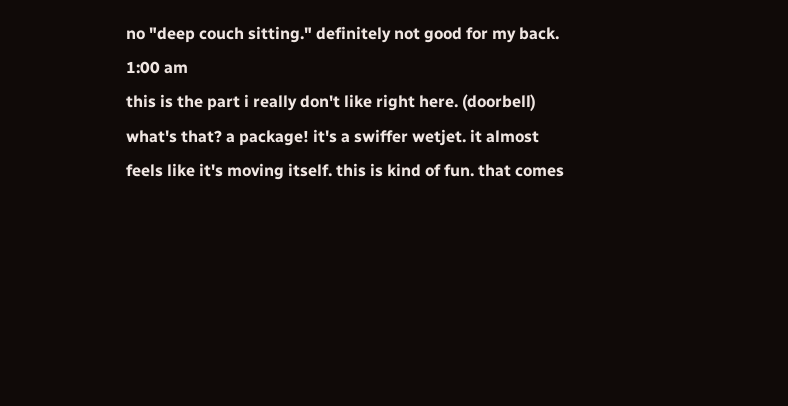no "deep couch sitting." definitely not good for my back.
1:00 am
this is the part i really don't like right here. (doorbell) what's that? a package! it's a swiffer wetjet. it almost feels like it's moving itself. this is kind of fun. that comes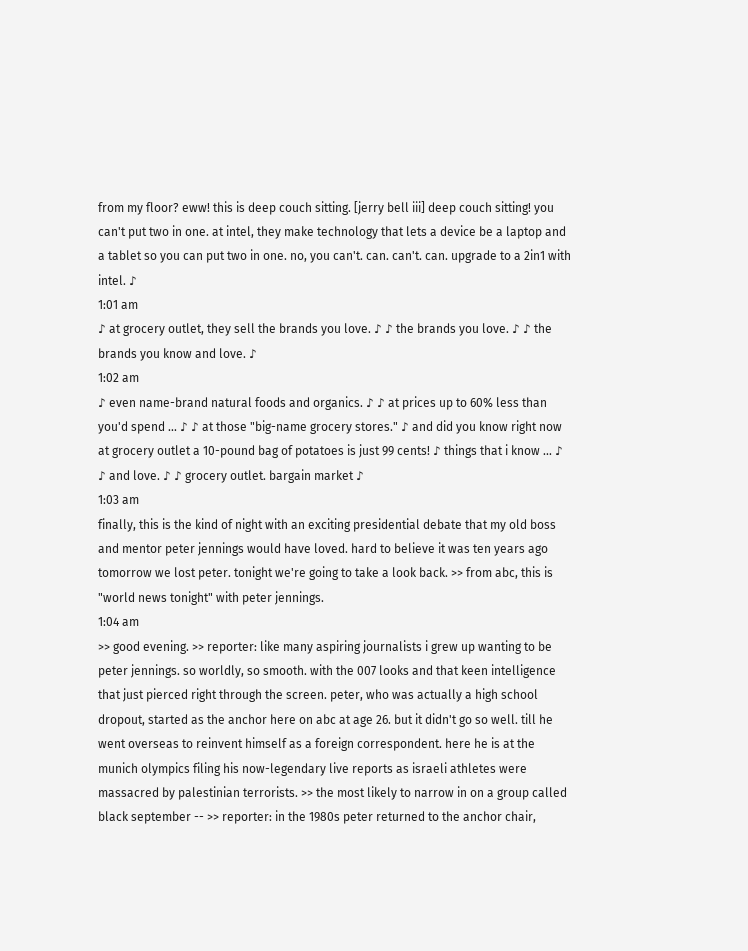from my floor? eww! this is deep couch sitting. [jerry bell iii] deep couch sitting! you can't put two in one. at intel, they make technology that lets a device be a laptop and a tablet so you can put two in one. no, you can't. can. can't. can. upgrade to a 2in1 with intel. ♪
1:01 am
♪ at grocery outlet, they sell the brands you love. ♪ ♪ the brands you love. ♪ ♪ the brands you know and love. ♪
1:02 am
♪ even name-brand natural foods and organics. ♪ ♪ at prices up to 60% less than you'd spend ... ♪ ♪ at those "big-name grocery stores." ♪ and did you know right now at grocery outlet a 10-pound bag of potatoes is just 99 cents! ♪ things that i know ... ♪ ♪ and love. ♪ ♪ grocery outlet. bargain market ♪
1:03 am
finally, this is the kind of night with an exciting presidential debate that my old boss and mentor peter jennings would have loved. hard to believe it was ten years ago tomorrow we lost peter. tonight we're going to take a look back. >> from abc, this is "world news tonight" with peter jennings.
1:04 am
>> good evening. >> reporter: like many aspiring journalists i grew up wanting to be peter jennings. so worldly, so smooth. with the 007 looks and that keen intelligence that just pierced right through the screen. peter, who was actually a high school dropout, started as the anchor here on abc at age 26. but it didn't go so well. till he went overseas to reinvent himself as a foreign correspondent. here he is at the munich olympics filing his now-legendary live reports as israeli athletes were massacred by palestinian terrorists. >> the most likely to narrow in on a group called black september -- >> reporter: in the 1980s peter returned to the anchor chair,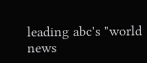leading abc's "world news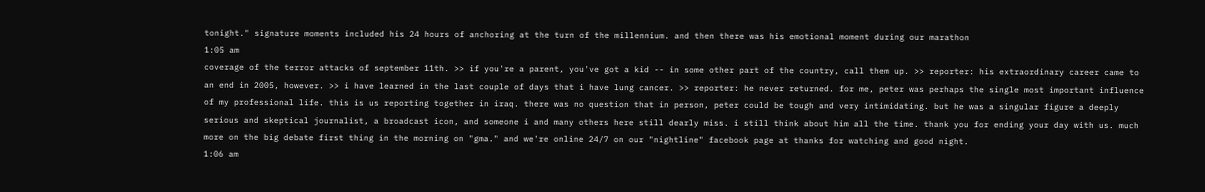tonight." signature moments included his 24 hours of anchoring at the turn of the millennium. and then there was his emotional moment during our marathon
1:05 am
coverage of the terror attacks of september 11th. >> if you're a parent, you've got a kid -- in some other part of the country, call them up. >> reporter: his extraordinary career came to an end in 2005, however. >> i have learned in the last couple of days that i have lung cancer. >> reporter: he never returned. for me, peter was perhaps the single most important influence of my professional life. this is us reporting together in iraq. there was no question that in person, peter could be tough and very intimidating. but he was a singular figure a deeply serious and skeptical journalist, a broadcast icon, and someone i and many others here still dearly miss. i still think about him all the time. thank you for ending your day with us. much more on the big debate first thing in the morning on "gma." and we're online 24/7 on our "nightline" facebook page at thanks for watching and good night.
1:06 am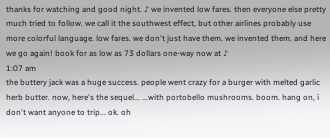thanks for watching and good night. ♪ we invented low fares. then everyone else pretty much tried to follow. we call it the southwest effect, but other airlines probably use more colorful language. low fares. we don't just have them. we invented them. and here we go again! book for as low as 73 dollars one-way now at ♪
1:07 am
the buttery jack was a huge success. people went crazy for a burger with melted garlic herb butter. now, here's the sequel... ...with portobello mushrooms. boom. hang on, i don't want anyone to trip... ok. oh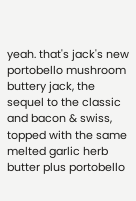yeah. that's jack's new portobello mushroom buttery jack, the sequel to the classic and bacon & swiss, topped with the same melted garlic herb butter plus portobello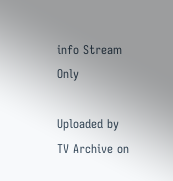info Stream Only

Uploaded by TV Archive on